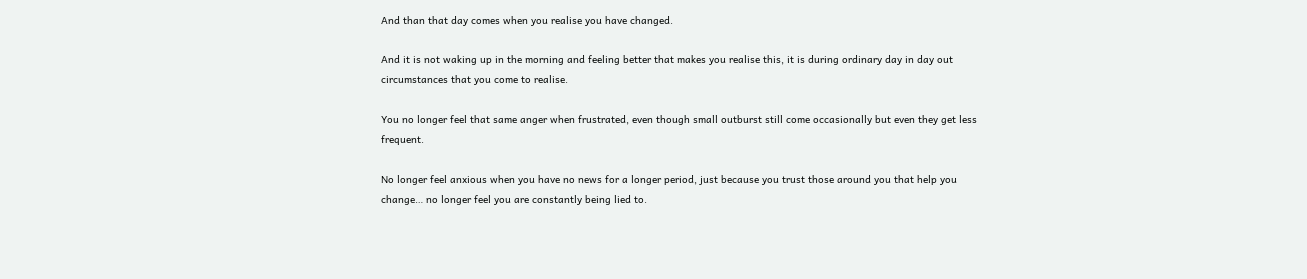And than that day comes when you realise you have changed.

And it is not waking up in the morning and feeling better that makes you realise this, it is during ordinary day in day out circumstances that you come to realise.

You no longer feel that same anger when frustrated, even though small outburst still come occasionally but even they get less frequent.

No longer feel anxious when you have no news for a longer period, just because you trust those around you that help you change… no longer feel you are constantly being lied to.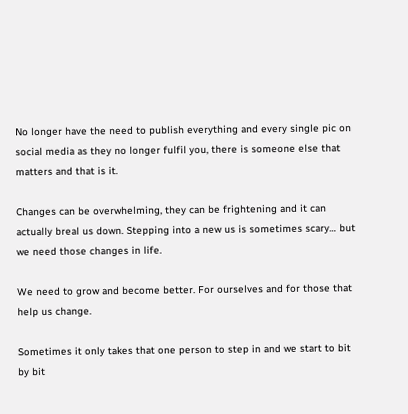No longer have the need to publish everything and every single pic on social media as they no longer fulfil you, there is someone else that matters and that is it.

Changes can be overwhelming, they can be frightening and it can actually breal us down. Stepping into a new us is sometimes scary… but we need those changes in life.

We need to grow and become better. For ourselves and for those that help us change.

Sometimes it only takes that one person to step in and we start to bit by bit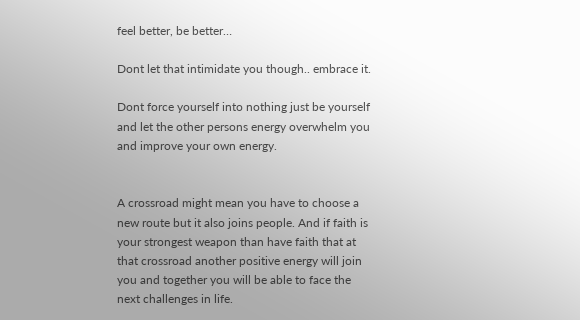feel better, be better…

Dont let that intimidate you though.. embrace it.

Dont force yourself into nothing just be yourself and let the other persons energy overwhelm you and improve your own energy.


A crossroad might mean you have to choose a new route but it also joins people. And if faith is your strongest weapon than have faith that at that crossroad another positive energy will join you and together you will be able to face the next challenges in life.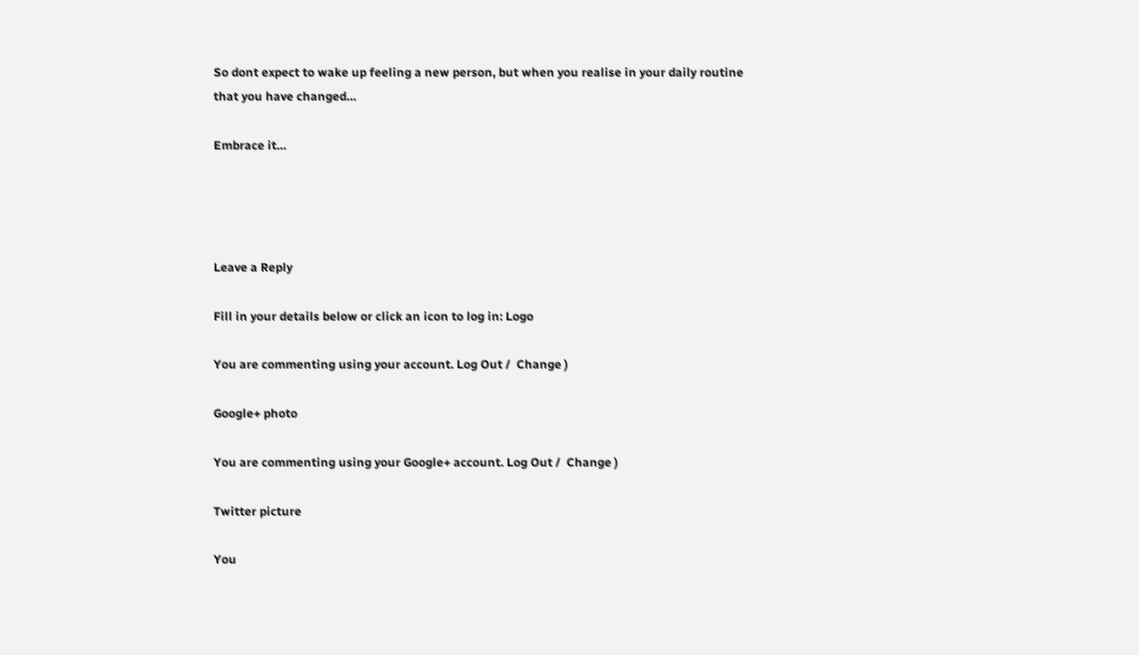So dont expect to wake up feeling a new person, but when you realise in your daily routine that you have changed…

Embrace it…




Leave a Reply

Fill in your details below or click an icon to log in: Logo

You are commenting using your account. Log Out /  Change )

Google+ photo

You are commenting using your Google+ account. Log Out /  Change )

Twitter picture

You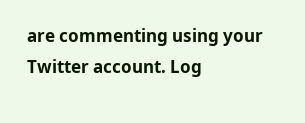are commenting using your Twitter account. Log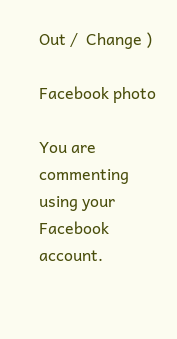Out /  Change )

Facebook photo

You are commenting using your Facebook account.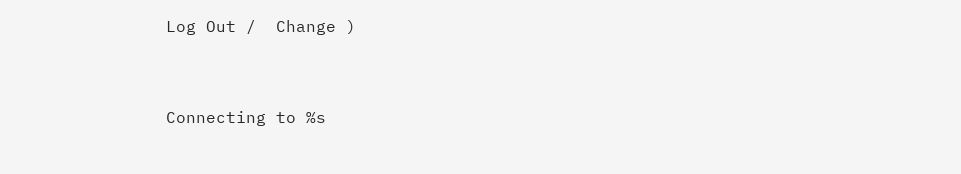Log Out /  Change )


Connecting to %s